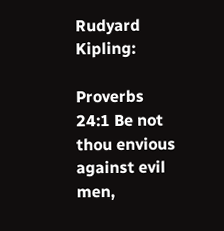Rudyard Kipling:

Proverbs 24:1 Be not thou envious against evil men,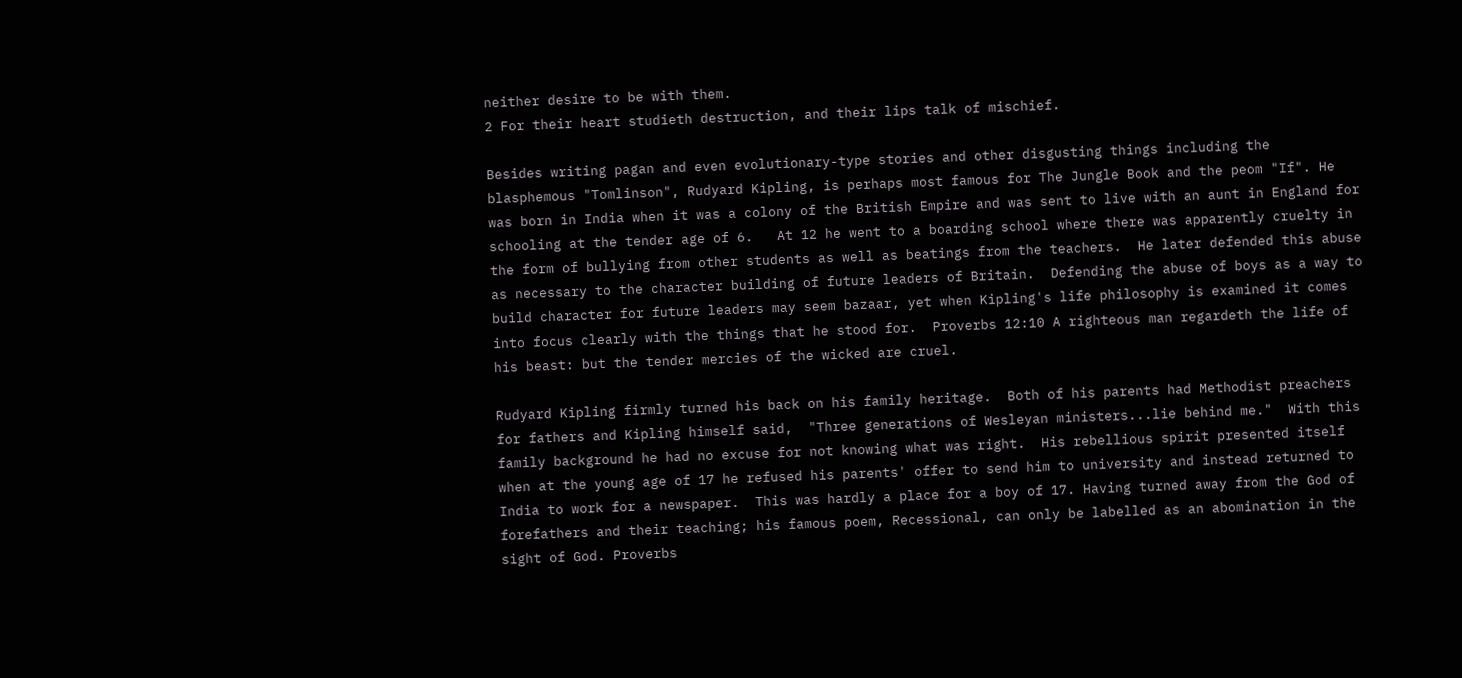neither desire to be with them.
2 For their heart studieth destruction, and their lips talk of mischief.

Besides writing pagan and even evolutionary-type stories and other disgusting things including the blasphemous "Tomlinson", Rudyard Kipling, is perhaps most famous for The Jungle Book and the peom "If". He was born in India when it was a colony of the British Empire and was sent to live with an aunt in England for schooling at the tender age of 6.   At 12 he went to a boarding school where there was apparently cruelty in the form of bullying from other students as well as beatings from the teachers.  He later defended this abuse as necessary to the character building of future leaders of Britain.  Defending the abuse of boys as a way to build character for future leaders may seem bazaar, yet when Kipling's life philosophy is examined it comes into focus clearly with the things that he stood for.  Proverbs 12:10 A righteous man regardeth the life of his beast: but the tender mercies of the wicked are cruel.

Rudyard Kipling firmly turned his back on his family heritage.  Both of his parents had Methodist preachers for fathers and Kipling himself said,  "Three generations of Wesleyan ministers...lie behind me."  With this family background he had no excuse for not knowing what was right.  His rebellious spirit presented itself when at the young age of 17 he refused his parents' offer to send him to university and instead returned to India to work for a newspaper.  This was hardly a place for a boy of 17. Having turned away from the God of forefathers and their teaching; his famous poem, Recessional, can only be labelled as an abomination in the sight of God. Proverbs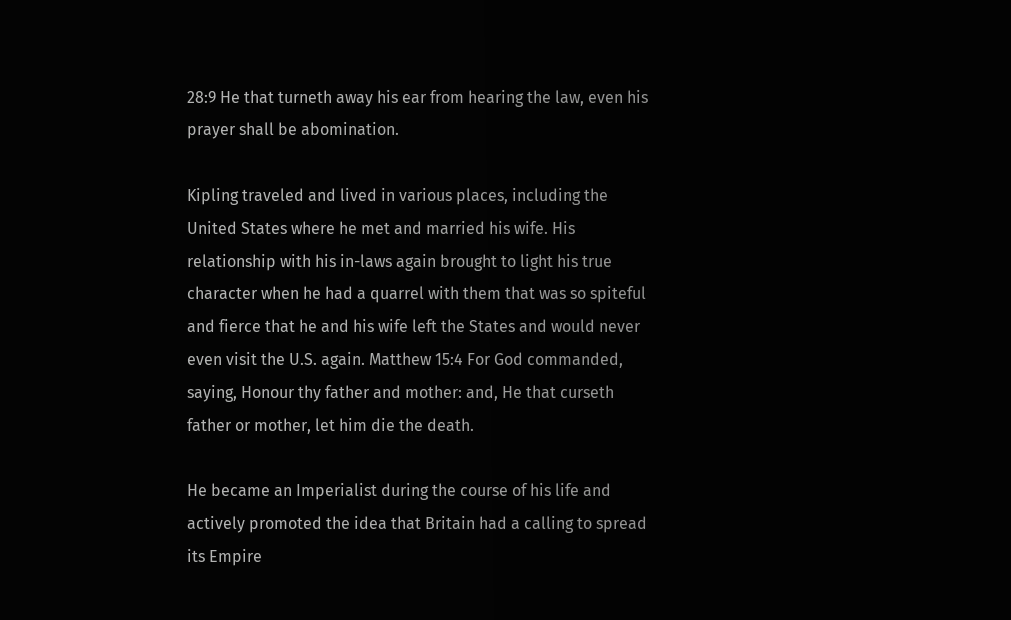28:9 He that turneth away his ear from hearing the law, even his prayer shall be abomination.

Kipling traveled and lived in various places, including the United States where he met and married his wife. His relationship with his in-laws again brought to light his true character when he had a quarrel with them that was so spiteful and fierce that he and his wife left the States and would never even visit the U.S. again. Matthew 15:4 For God commanded, saying, Honour thy father and mother: and, He that curseth father or mother, let him die the death.

He became an Imperialist during the course of his life and actively promoted the idea that Britain had a calling to spread its Empire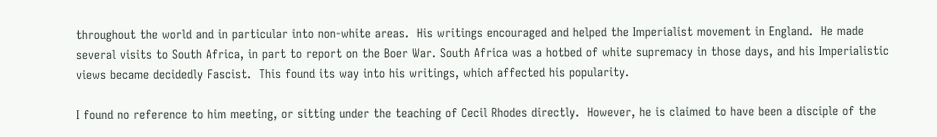throughout the world and in particular into non-white areas.  His writings encouraged and helped the Imperialist movement in England.  He made several visits to South Africa, in part to report on the Boer War. South Africa was a hotbed of white supremacy in those days, and his Imperialistic views became decidedly Fascist.  This found its way into his writings, which affected his popularity.

I found no reference to him meeting, or sitting under the teaching of Cecil Rhodes directly.  However, he is claimed to have been a disciple of the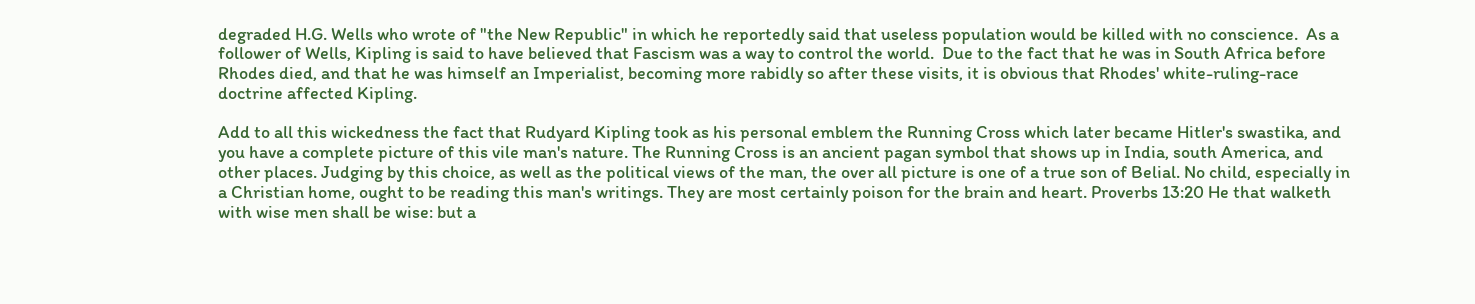degraded H.G. Wells who wrote of "the New Republic" in which he reportedly said that useless population would be killed with no conscience.  As a follower of Wells, Kipling is said to have believed that Fascism was a way to control the world.  Due to the fact that he was in South Africa before Rhodes died, and that he was himself an Imperialist, becoming more rabidly so after these visits, it is obvious that Rhodes' white-ruling-race doctrine affected Kipling.

Add to all this wickedness the fact that Rudyard Kipling took as his personal emblem the Running Cross which later became Hitler's swastika, and you have a complete picture of this vile man's nature. The Running Cross is an ancient pagan symbol that shows up in India, south America, and other places. Judging by this choice, as well as the political views of the man, the over all picture is one of a true son of Belial. No child, especially in a Christian home, ought to be reading this man's writings. They are most certainly poison for the brain and heart. Proverbs 13:20 He that walketh with wise men shall be wise: but a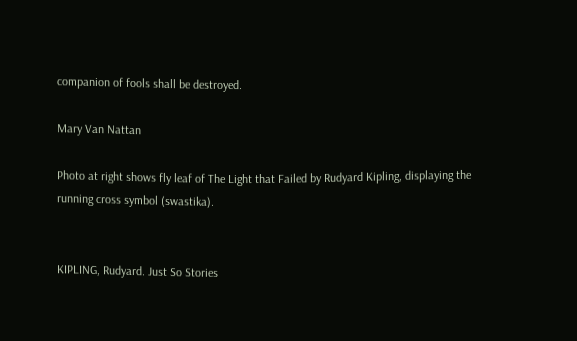companion of fools shall be destroyed.

Mary Van Nattan

Photo at right shows fly leaf of The Light that Failed by Rudyard Kipling, displaying the running cross symbol (swastika).


KIPLING, Rudyard. Just So Stories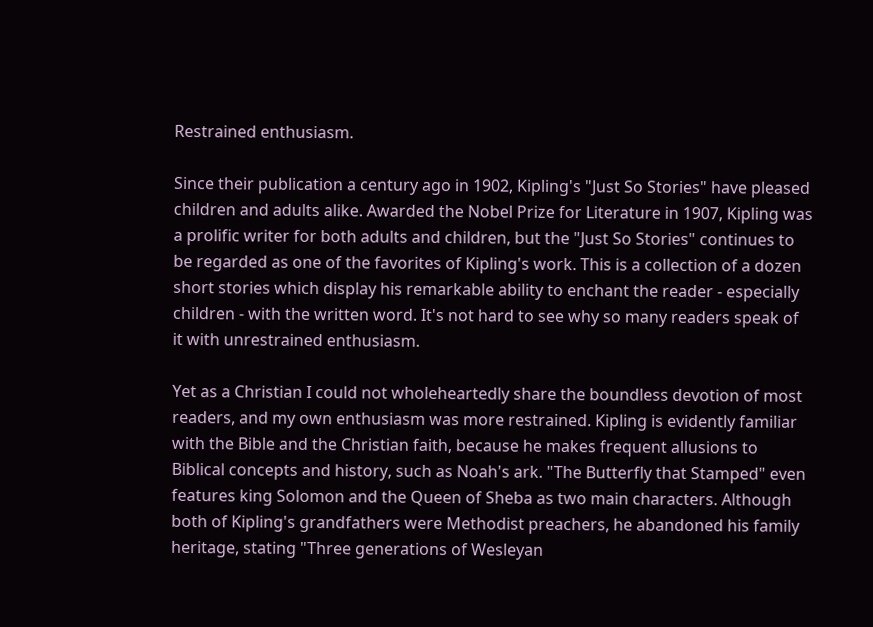Restrained enthusiasm.

Since their publication a century ago in 1902, Kipling's "Just So Stories" have pleased children and adults alike. Awarded the Nobel Prize for Literature in 1907, Kipling was a prolific writer for both adults and children, but the "Just So Stories" continues to be regarded as one of the favorites of Kipling's work. This is a collection of a dozen short stories which display his remarkable ability to enchant the reader - especially children - with the written word. It's not hard to see why so many readers speak of it with unrestrained enthusiasm.

Yet as a Christian I could not wholeheartedly share the boundless devotion of most readers, and my own enthusiasm was more restrained. Kipling is evidently familiar with the Bible and the Christian faith, because he makes frequent allusions to Biblical concepts and history, such as Noah's ark. "The Butterfly that Stamped" even features king Solomon and the Queen of Sheba as two main characters. Although both of Kipling's grandfathers were Methodist preachers, he abandoned his family heritage, stating "Three generations of Wesleyan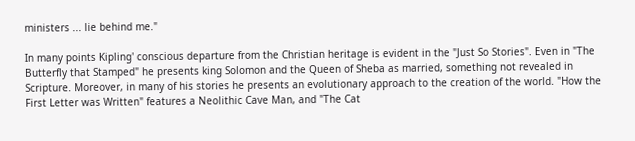ministers ... lie behind me."

In many points Kipling' conscious departure from the Christian heritage is evident in the "Just So Stories". Even in "The Butterfly that Stamped" he presents king Solomon and the Queen of Sheba as married, something not revealed in Scripture. Moreover, in many of his stories he presents an evolutionary approach to the creation of the world. "How the First Letter was Written" features a Neolithic Cave Man, and "The Cat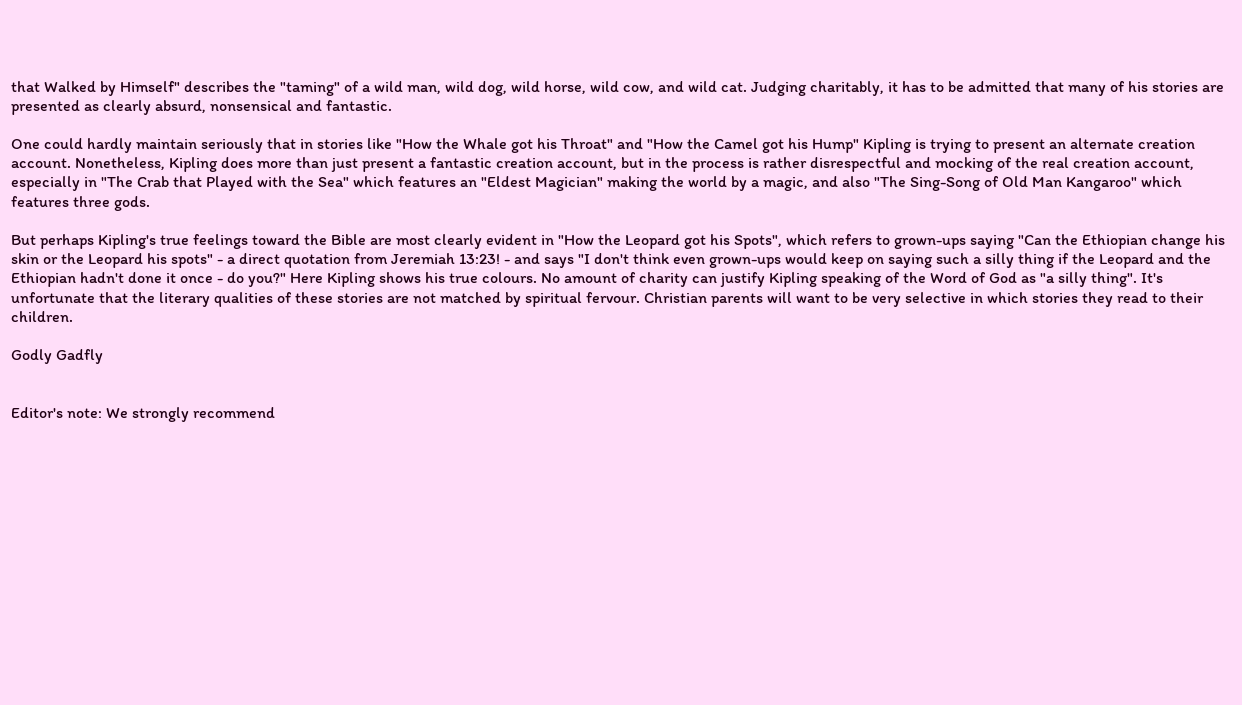that Walked by Himself" describes the "taming" of a wild man, wild dog, wild horse, wild cow, and wild cat. Judging charitably, it has to be admitted that many of his stories are presented as clearly absurd, nonsensical and fantastic.

One could hardly maintain seriously that in stories like "How the Whale got his Throat" and "How the Camel got his Hump" Kipling is trying to present an alternate creation account. Nonetheless, Kipling does more than just present a fantastic creation account, but in the process is rather disrespectful and mocking of the real creation account, especially in "The Crab that Played with the Sea" which features an "Eldest Magician" making the world by a magic, and also "The Sing-Song of Old Man Kangaroo" which features three gods.

But perhaps Kipling's true feelings toward the Bible are most clearly evident in "How the Leopard got his Spots", which refers to grown-ups saying "Can the Ethiopian change his skin or the Leopard his spots" - a direct quotation from Jeremiah 13:23! - and says "I don't think even grown-ups would keep on saying such a silly thing if the Leopard and the Ethiopian hadn't done it once - do you?" Here Kipling shows his true colours. No amount of charity can justify Kipling speaking of the Word of God as "a silly thing". It's unfortunate that the literary qualities of these stories are not matched by spiritual fervour. Christian parents will want to be very selective in which stories they read to their children.

Godly Gadfly


Editor's note: We strongly recommend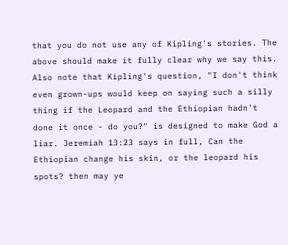that you do not use any of Kipling's stories. The above should make it fully clear why we say this.
Also note that Kipling's question, "I don't think even grown-ups would keep on saying such a silly thing if the Leopard and the Ethiopian hadn't done it once - do you?" is designed to make God a liar. Jeremiah 13:23 says in full, Can the Ethiopian change his skin, or the leopard his spots? then may ye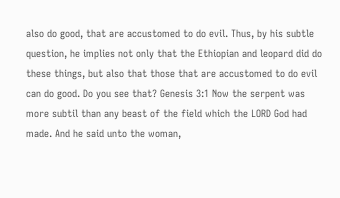also do good, that are accustomed to do evil. Thus, by his subtle question, he implies not only that the Ethiopian and leopard did do these things, but also that those that are accustomed to do evil can do good. Do you see that? Genesis 3:1 Now the serpent was more subtil than any beast of the field which the LORD God had made. And he said unto the woman,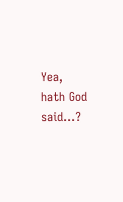Yea, hath God said...?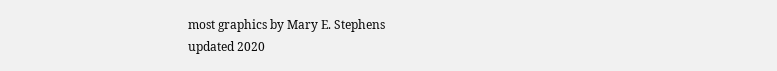most graphics by Mary E. Stephens
updated 2020